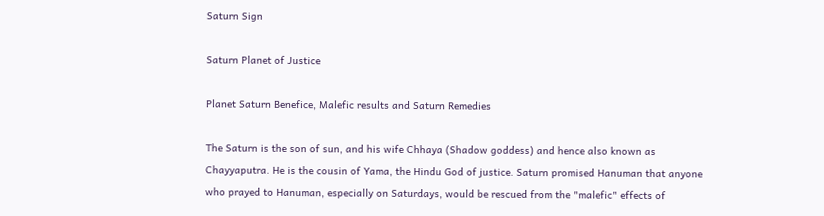Saturn Sign

Saturn Planet of Justice

Planet Saturn Benefice, Malefic results and Saturn Remedies

The Saturn is the son of sun, and his wife Chhaya (Shadow goddess) and hence also known as Chayyaputra. He is the cousin of Yama, the Hindu God of justice. Saturn promised Hanuman that anyone who prayed to Hanuman, especially on Saturdays, would be rescued from the "malefic" effects of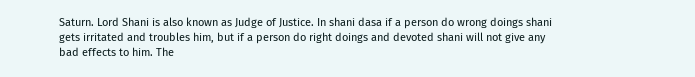Saturn. Lord Shani is also known as Judge of Justice. In shani dasa if a person do wrong doings shani gets irritated and troubles him, but if a person do right doings and devoted shani will not give any bad effects to him. The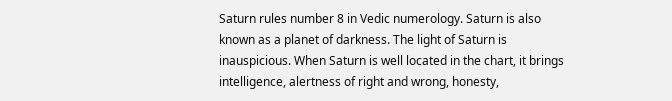Saturn rules number 8 in Vedic numerology. Saturn is also known as a planet of darkness. The light of Saturn is inauspicious. When Saturn is well located in the chart, it brings intelligence, alertness of right and wrong, honesty,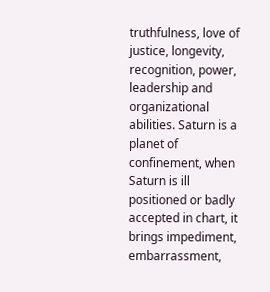truthfulness, love of justice, longevity, recognition, power, leadership and organizational abilities. Saturn is a planet of confinement, when Saturn is ill positioned or badly accepted in chart, it brings impediment, embarrassment,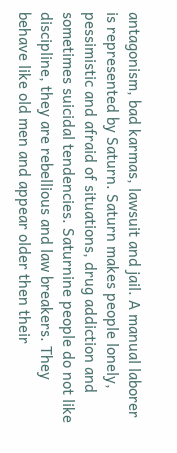antagonism, bad karmas, lawsuit and jail. A manual laborer is represented by Saturn. Saturn makes people lonely, pessimistic and afraid of situations, drug addiction and sometimes suicidal tendencies. Saturnine people do not like discipline, they are rebellious and law breakers. They behave like old men and appear older then their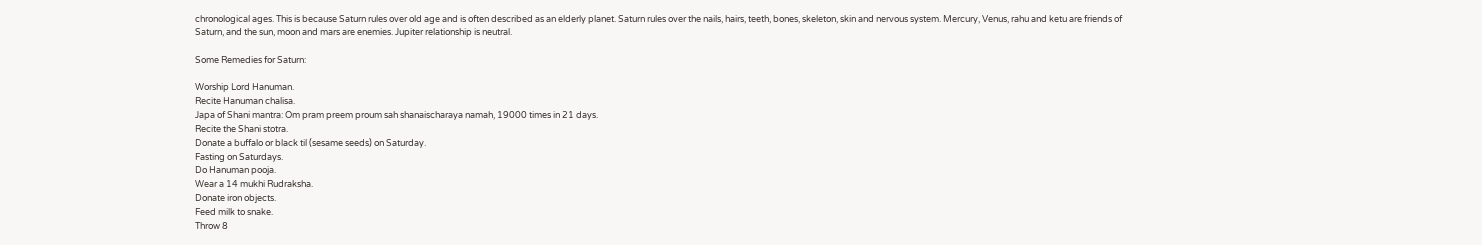chronological ages. This is because Saturn rules over old age and is often described as an elderly planet. Saturn rules over the nails, hairs, teeth, bones, skeleton, skin and nervous system. Mercury, Venus, rahu and ketu are friends of Saturn, and the sun, moon and mars are enemies. Jupiter relationship is neutral.

Some Remedies for Saturn:

Worship Lord Hanuman.
Recite Hanuman chalisa.
Japa of Shani mantra: Om pram preem proum sah shanaischaraya namah, 19000 times in 21 days.
Recite the Shani stotra.
Donate a buffalo or black til (sesame seeds) on Saturday.
Fasting on Saturdays.
Do Hanuman pooja.
Wear a 14 mukhi Rudraksha.
Donate iron objects.
Feed milk to snake.
Throw 8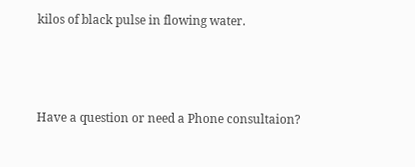kilos of black pulse in flowing water.



Have a question or need a Phone consultaion?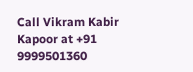Call Vikram Kabir Kapoor at +91 9999501360